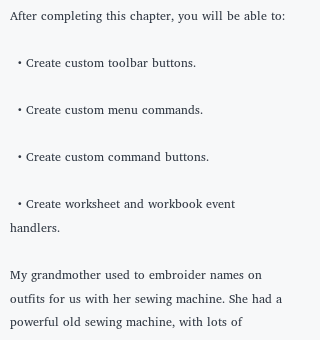After completing this chapter, you will be able to:

  • Create custom toolbar buttons.

  • Create custom menu commands.

  • Create custom command buttons.

  • Create worksheet and workbook event handlers.

My grandmother used to embroider names on outfits for us with her sewing machine. She had a powerful old sewing machine, with lots of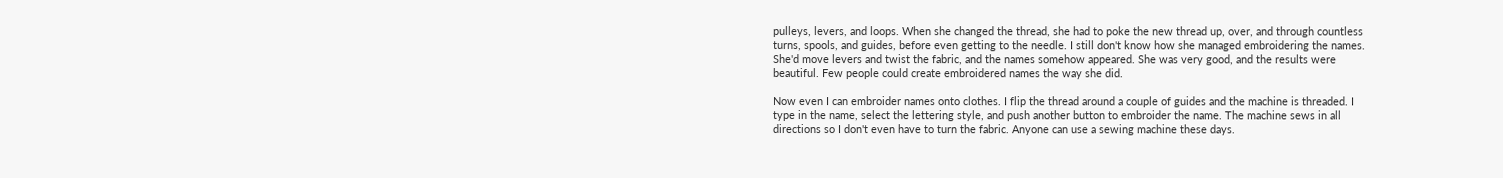pulleys, levers, and loops. When she changed the thread, she had to poke the new thread up, over, and through countless turns, spools, and guides, before even getting to the needle. I still don't know how she managed embroidering the names. She'd move levers and twist the fabric, and the names somehow appeared. She was very good, and the results were beautiful. Few people could create embroidered names the way she did.

Now even I can embroider names onto clothes. I flip the thread around a couple of guides and the machine is threaded. I type in the name, select the lettering style, and push another button to embroider the name. The machine sews in all directions so I don't even have to turn the fabric. Anyone can use a sewing machine these days.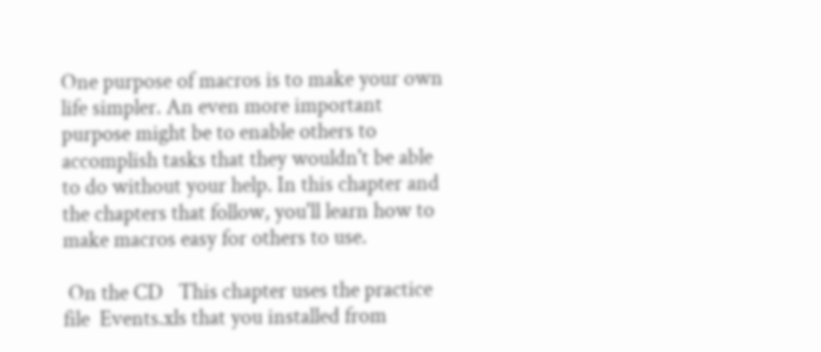One purpose of macros is to make your own life simpler. An even more important purpose might be to enable others to accomplish tasks that they wouldn't be able to do without your help. In this chapter and the chapters that follow, you'll learn how to make macros easy for others to use.

 On the CD   This chapter uses the practice file  Events.xls that you installed from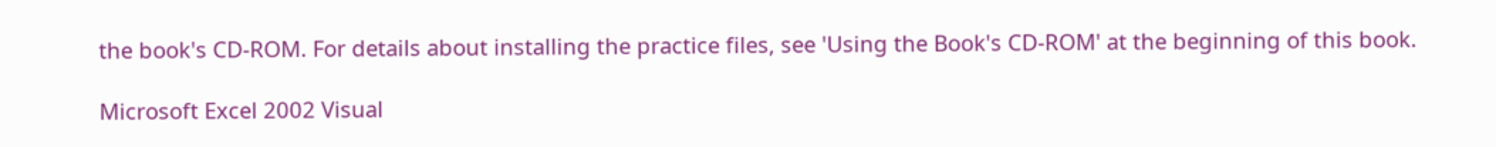the book's CD-ROM. For details about installing the practice files, see 'Using the Book's CD-ROM' at the beginning of this book.

Microsoft Excel 2002 Visual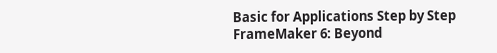Basic for Applications Step by Step
FrameMaker 6: Beyond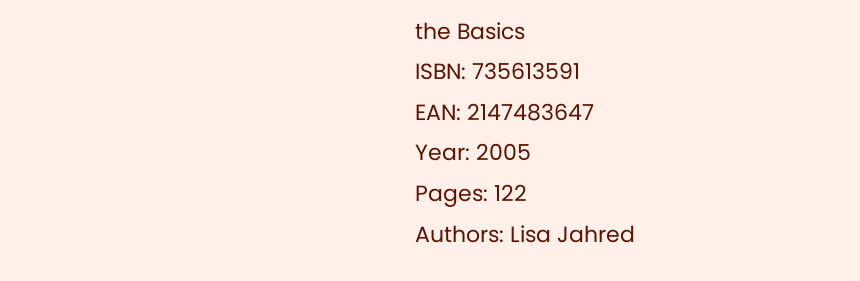the Basics
ISBN: 735613591
EAN: 2147483647
Year: 2005
Pages: 122
Authors: Lisa Jahred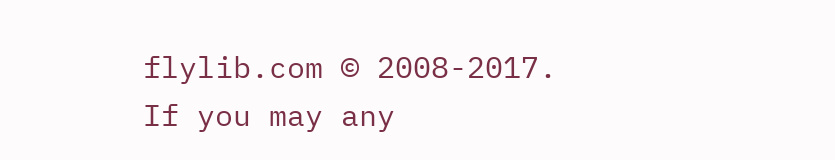flylib.com © 2008-2017.
If you may any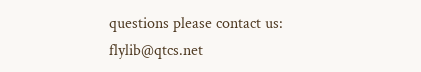questions please contact us: flylib@qtcs.net